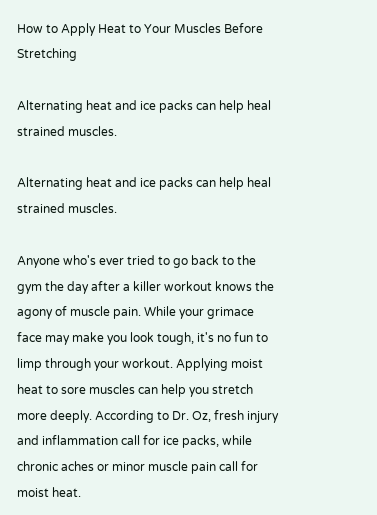How to Apply Heat to Your Muscles Before Stretching

Alternating heat and ice packs can help heal strained muscles.

Alternating heat and ice packs can help heal strained muscles.

Anyone who's ever tried to go back to the gym the day after a killer workout knows the agony of muscle pain. While your grimace face may make you look tough, it's no fun to limp through your workout. Applying moist heat to sore muscles can help you stretch more deeply. According to Dr. Oz, fresh injury and inflammation call for ice packs, while chronic aches or minor muscle pain call for moist heat.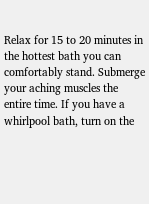Relax for 15 to 20 minutes in the hottest bath you can comfortably stand. Submerge your aching muscles the entire time. If you have a whirlpool bath, turn on the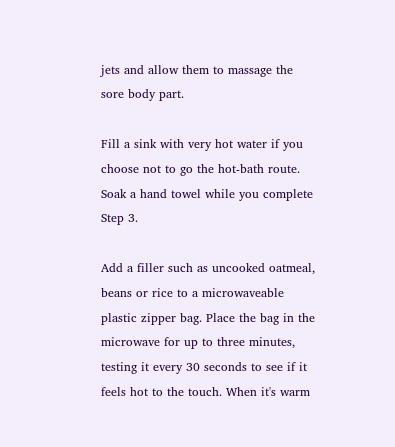jets and allow them to massage the sore body part.

Fill a sink with very hot water if you choose not to go the hot-bath route. Soak a hand towel while you complete Step 3.

Add a filler such as uncooked oatmeal, beans or rice to a microwaveable plastic zipper bag. Place the bag in the microwave for up to three minutes, testing it every 30 seconds to see if it feels hot to the touch. When it's warm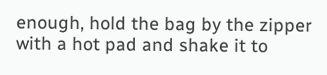enough, hold the bag by the zipper with a hot pad and shake it to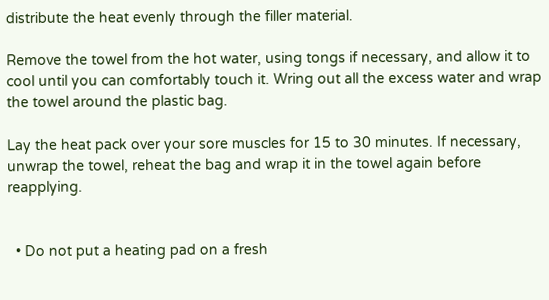distribute the heat evenly through the filler material.

Remove the towel from the hot water, using tongs if necessary, and allow it to cool until you can comfortably touch it. Wring out all the excess water and wrap the towel around the plastic bag.

Lay the heat pack over your sore muscles for 15 to 30 minutes. If necessary, unwrap the towel, reheat the bag and wrap it in the towel again before reapplying.


  • Do not put a heating pad on a fresh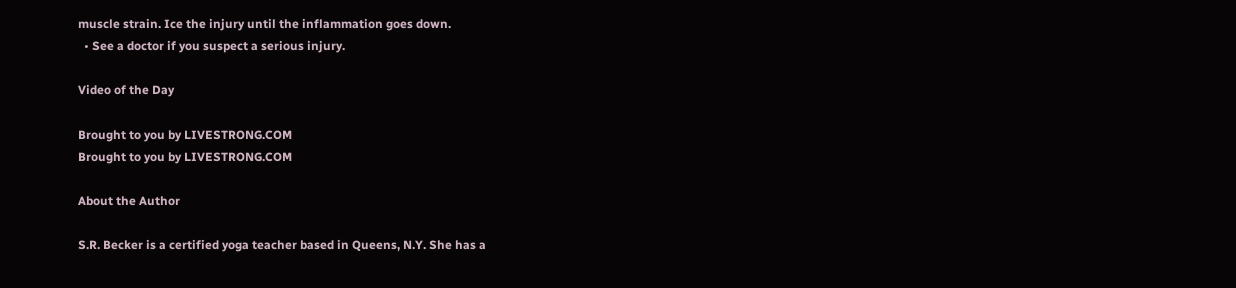muscle strain. Ice the injury until the inflammation goes down.
  • See a doctor if you suspect a serious injury.

Video of the Day

Brought to you by LIVESTRONG.COM
Brought to you by LIVESTRONG.COM

About the Author

S.R. Becker is a certified yoga teacher based in Queens, N.Y. She has a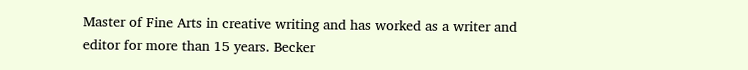Master of Fine Arts in creative writing and has worked as a writer and editor for more than 15 years. Becker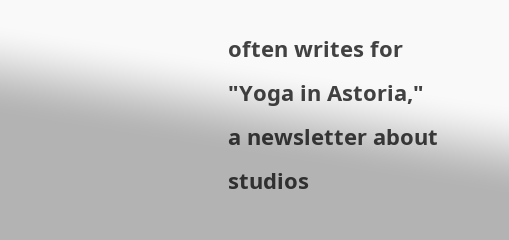often writes for "Yoga in Astoria," a newsletter about studios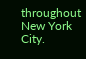throughout New York City.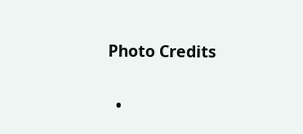Photo Credits

  •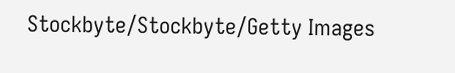Stockbyte/Stockbyte/Getty Images